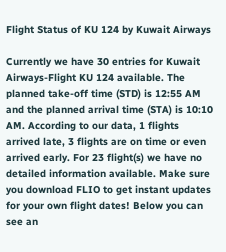Flight Status of KU 124 by Kuwait Airways

Currently we have 30 entries for Kuwait Airways-Flight KU 124 available. The planned take-off time (STD) is 12:55 AM and the planned arrival time (STA) is 10:10 AM. According to our data, 1 flights arrived late, 3 flights are on time or even arrived early. For 23 flight(s) we have no detailed information available. Make sure you download FLIO to get instant updates for your own flight dates! Below you can see an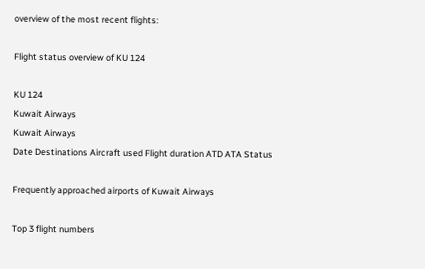overview of the most recent flights:

Flight status overview of KU 124

KU 124
Kuwait Airways
Kuwait Airways
Date Destinations Aircraft used Flight duration ATD ATA Status

Frequently approached airports of Kuwait Airways

Top 3 flight numbers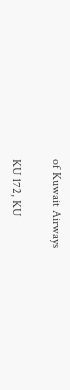of Kuwait Airways

KU 172, KU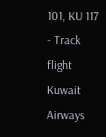101, KU 117 - Track flight Kuwait Airways